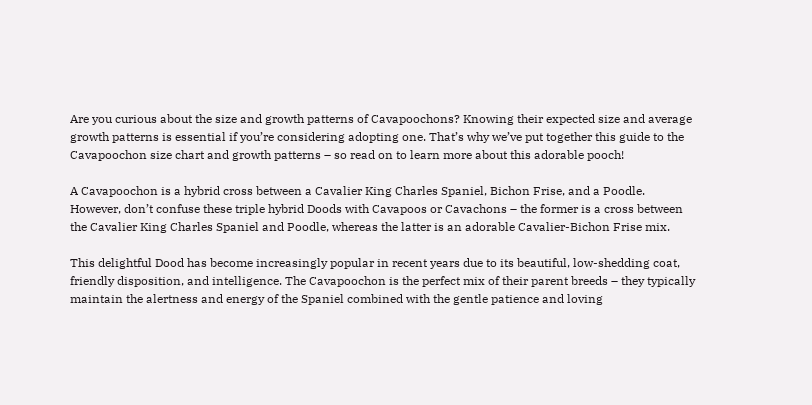Are you curious about the size and growth patterns of Cavapoochons? Knowing their expected size and average growth patterns is essential if you’re considering adopting one. That’s why we’ve put together this guide to the Cavapoochon size chart and growth patterns – so read on to learn more about this adorable pooch!

A Cavapoochon is a hybrid cross between a Cavalier King Charles Spaniel, Bichon Frise, and a Poodle. However, don’t confuse these triple hybrid Doods with Cavapoos or Cavachons – the former is a cross between the Cavalier King Charles Spaniel and Poodle, whereas the latter is an adorable Cavalier-Bichon Frise mix.

This delightful Dood has become increasingly popular in recent years due to its beautiful, low-shedding coat, friendly disposition, and intelligence. The Cavapoochon is the perfect mix of their parent breeds – they typically maintain the alertness and energy of the Spaniel combined with the gentle patience and loving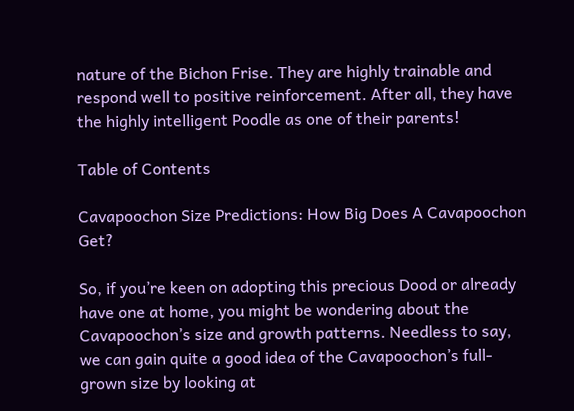nature of the Bichon Frise. They are highly trainable and respond well to positive reinforcement. After all, they have the highly intelligent Poodle as one of their parents!

Table of Contents

Cavapoochon Size Predictions: How Big Does A Cavapoochon Get?

So, if you’re keen on adopting this precious Dood or already have one at home, you might be wondering about the Cavapoochon’s size and growth patterns. Needless to say, we can gain quite a good idea of the Cavapoochon’s full-grown size by looking at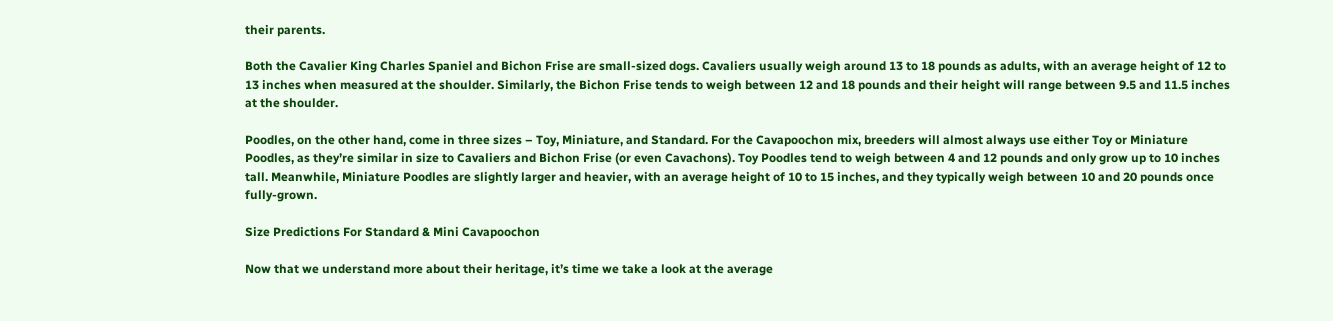their parents.

Both the Cavalier King Charles Spaniel and Bichon Frise are small-sized dogs. Cavaliers usually weigh around 13 to 18 pounds as adults, with an average height of 12 to 13 inches when measured at the shoulder. Similarly, the Bichon Frise tends to weigh between 12 and 18 pounds and their height will range between 9.5 and 11.5 inches at the shoulder.

Poodles, on the other hand, come in three sizes – Toy, Miniature, and Standard. For the Cavapoochon mix, breeders will almost always use either Toy or Miniature Poodles, as they’re similar in size to Cavaliers and Bichon Frise (or even Cavachons). Toy Poodles tend to weigh between 4 and 12 pounds and only grow up to 10 inches tall. Meanwhile, Miniature Poodles are slightly larger and heavier, with an average height of 10 to 15 inches, and they typically weigh between 10 and 20 pounds once fully-grown.

Size Predictions For Standard & Mini Cavapoochon

Now that we understand more about their heritage, it’s time we take a look at the average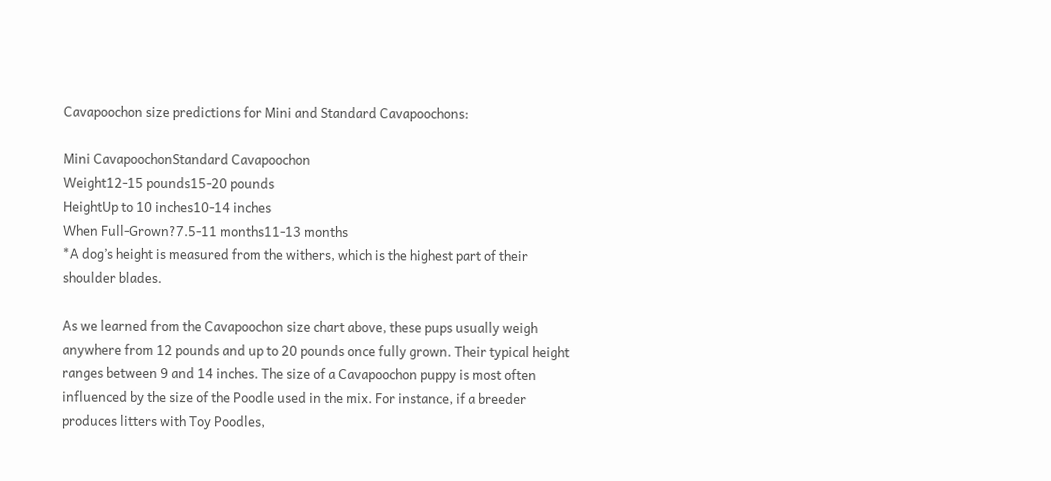Cavapoochon size predictions for Mini and Standard Cavapoochons:

Mini CavapoochonStandard Cavapoochon
Weight12-15 pounds15-20 pounds
HeightUp to 10 inches10-14 inches
When Full-Grown?7.5-11 months11-13 months
*A dog’s height is measured from the withers, which is the highest part of their shoulder blades.

As we learned from the Cavapoochon size chart above, these pups usually weigh anywhere from 12 pounds and up to 20 pounds once fully grown. Their typical height ranges between 9 and 14 inches. The size of a Cavapoochon puppy is most often influenced by the size of the Poodle used in the mix. For instance, if a breeder produces litters with Toy Poodles,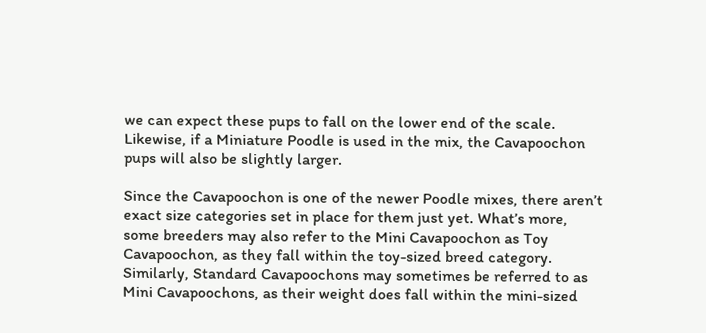we can expect these pups to fall on the lower end of the scale. Likewise, if a Miniature Poodle is used in the mix, the Cavapoochon pups will also be slightly larger.

Since the Cavapoochon is one of the newer Poodle mixes, there aren’t exact size categories set in place for them just yet. What’s more, some breeders may also refer to the Mini Cavapoochon as Toy Cavapoochon, as they fall within the toy-sized breed category. Similarly, Standard Cavapoochons may sometimes be referred to as Mini Cavapoochons, as their weight does fall within the mini-sized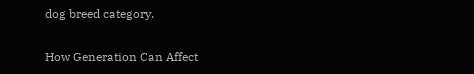dog breed category.

How Generation Can Affect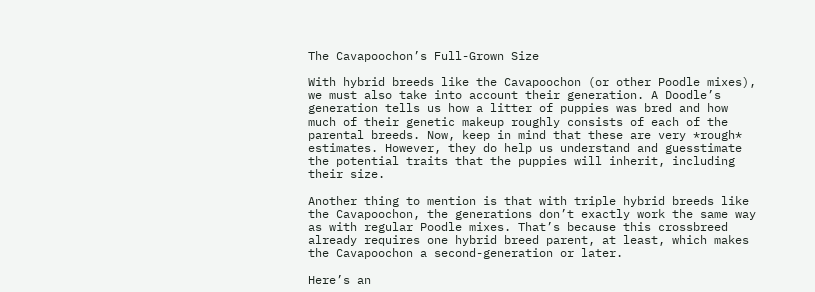The Cavapoochon’s Full-Grown Size

With hybrid breeds like the Cavapoochon (or other Poodle mixes), we must also take into account their generation. A Doodle’s generation tells us how a litter of puppies was bred and how much of their genetic makeup roughly consists of each of the parental breeds. Now, keep in mind that these are very *rough* estimates. However, they do help us understand and guesstimate the potential traits that the puppies will inherit, including their size.

Another thing to mention is that with triple hybrid breeds like the Cavapoochon, the generations don’t exactly work the same way as with regular Poodle mixes. That’s because this crossbreed already requires one hybrid breed parent, at least, which makes the Cavapoochon a second-generation or later.

Here’s an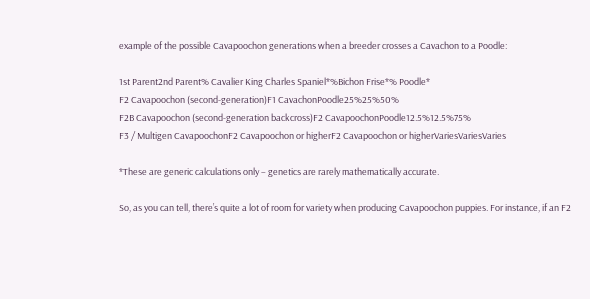example of the possible Cavapoochon generations when a breeder crosses a Cavachon to a Poodle:

1st Parent2nd Parent% Cavalier King Charles Spaniel*%Bichon Frise*% Poodle*
F2 Cavapoochon (second-generation)F1 CavachonPoodle25%25%50%
F2B Cavapoochon (second-generation backcross)F2 CavapoochonPoodle12.5%12.5%75%
F3 / Multigen CavapoochonF2 Cavapoochon or higherF2 Cavapoochon or higherVariesVariesVaries

*These are generic calculations only – genetics are rarely mathematically accurate.

So, as you can tell, there’s quite a lot of room for variety when producing Cavapoochon puppies. For instance, if an F2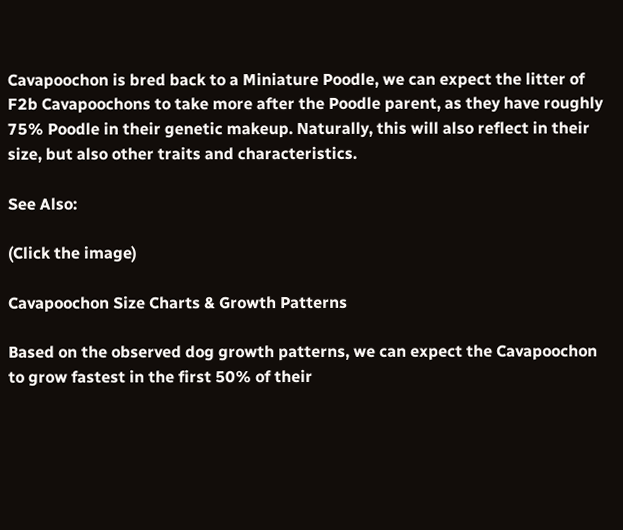Cavapoochon is bred back to a Miniature Poodle, we can expect the litter of F2b Cavapoochons to take more after the Poodle parent, as they have roughly 75% Poodle in their genetic makeup. Naturally, this will also reflect in their size, but also other traits and characteristics.

See Also:

(Click the image)

Cavapoochon Size Charts & Growth Patterns

Based on the observed dog growth patterns, we can expect the Cavapoochon to grow fastest in the first 50% of their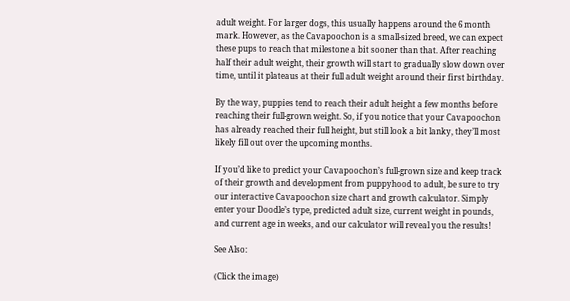adult weight. For larger dogs, this usually happens around the 6 month mark. However, as the Cavapoochon is a small-sized breed, we can expect these pups to reach that milestone a bit sooner than that. After reaching half their adult weight, their growth will start to gradually slow down over time, until it plateaus at their full adult weight around their first birthday.

By the way, puppies tend to reach their adult height a few months before reaching their full-grown weight. So, if you notice that your Cavapoochon has already reached their full height, but still look a bit lanky, they’ll most likely fill out over the upcoming months.

If you’d like to predict your Cavapoochon’s full-grown size and keep track of their growth and development from puppyhood to adult, be sure to try our interactive Cavapoochon size chart and growth calculator. Simply enter your Doodle’s type, predicted adult size, current weight in pounds, and current age in weeks, and our calculator will reveal you the results!

See Also:

(Click the image)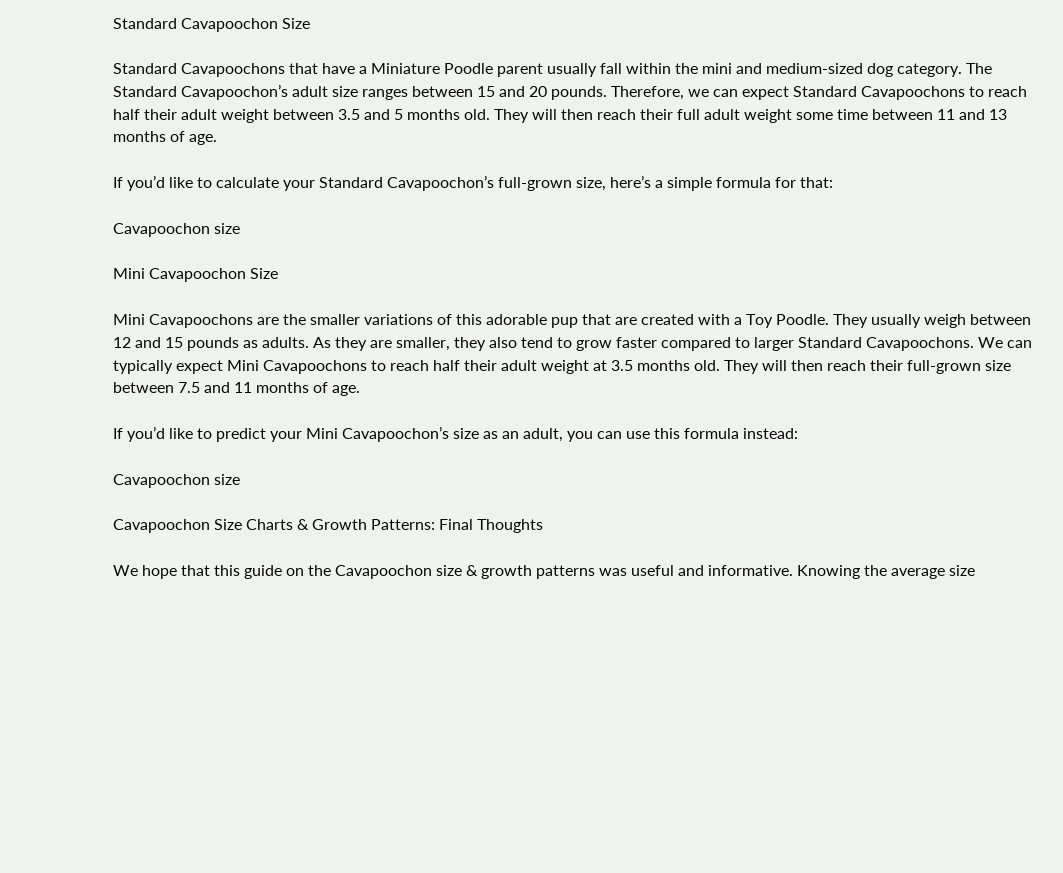Standard Cavapoochon Size

Standard Cavapoochons that have a Miniature Poodle parent usually fall within the mini and medium-sized dog category. The Standard Cavapoochon’s adult size ranges between 15 and 20 pounds. Therefore, we can expect Standard Cavapoochons to reach half their adult weight between 3.5 and 5 months old. They will then reach their full adult weight some time between 11 and 13 months of age.

If you’d like to calculate your Standard Cavapoochon’s full-grown size, here’s a simple formula for that:

Cavapoochon size

Mini Cavapoochon Size

Mini Cavapoochons are the smaller variations of this adorable pup that are created with a Toy Poodle. They usually weigh between 12 and 15 pounds as adults. As they are smaller, they also tend to grow faster compared to larger Standard Cavapoochons. We can typically expect Mini Cavapoochons to reach half their adult weight at 3.5 months old. They will then reach their full-grown size between 7.5 and 11 months of age.

If you’d like to predict your Mini Cavapoochon’s size as an adult, you can use this formula instead:

Cavapoochon size

Cavapoochon Size Charts & Growth Patterns: Final Thoughts

We hope that this guide on the Cavapoochon size & growth patterns was useful and informative. Knowing the average size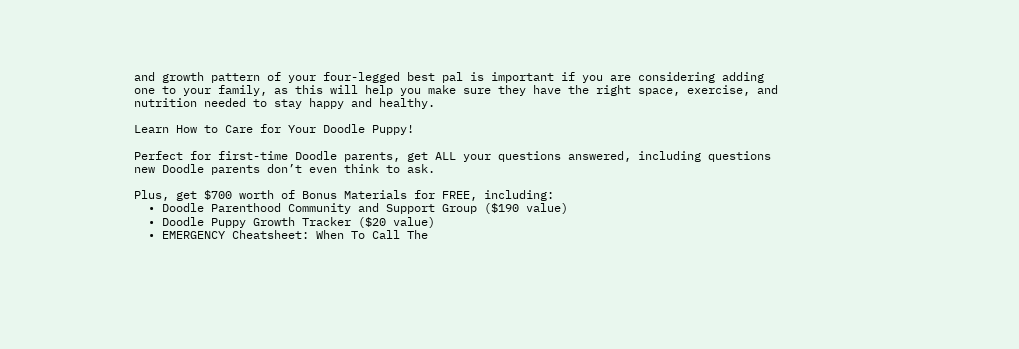and growth pattern of your four-legged best pal is important if you are considering adding one to your family, as this will help you make sure they have the right space, exercise, and nutrition needed to stay happy and healthy.

Learn How to Care for Your Doodle Puppy!

Perfect for first-time Doodle parents, get ALL your questions answered, including questions new Doodle parents don’t even think to ask.

Plus, get $700 worth of Bonus Materials for FREE, including:
  • Doodle Parenthood Community and Support Group ($190 value)
  • Doodle Puppy Growth Tracker ($20 value)
  • EMERGENCY Cheatsheet: When To Call The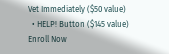Vet Immediately ($50 value)
  • HELP! Button ($145 value)
Enroll Now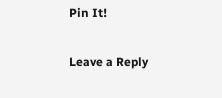Pin It!

Leave a Reply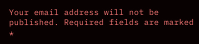Your email address will not be published. Required fields are marked *